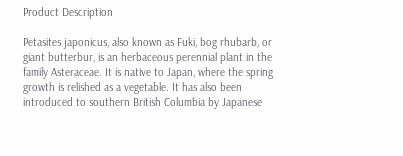Product Description

Petasites japonicus, also known as Fuki, bog rhubarb, or giant butterbur, is an herbaceous perennial plant in the family Asteraceae. It is native to Japan, where the spring growth is relished as a vegetable. It has also been introduced to southern British Columbia by Japanese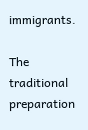immigrants.

The traditional preparation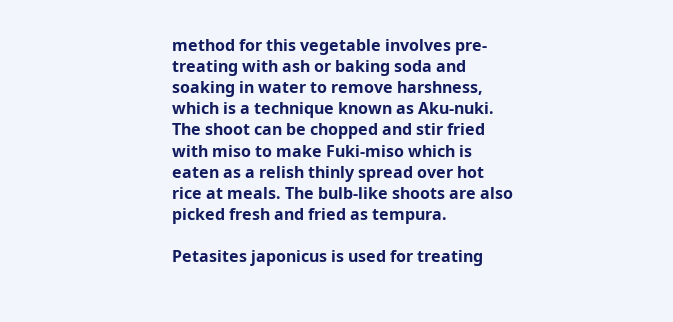method for this vegetable involves pre-treating with ash or baking soda and soaking in water to remove harshness, which is a technique known as Aku-nuki. The shoot can be chopped and stir fried with miso to make Fuki-miso which is eaten as a relish thinly spread over hot rice at meals. The bulb-like shoots are also picked fresh and fried as tempura.

Petasites japonicus is used for treating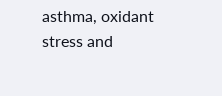asthma, oxidant stress and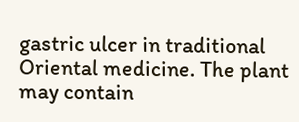gastric ulcer in traditional Oriental medicine. The plant may contain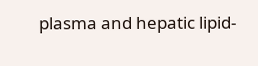plasma and hepatic lipid-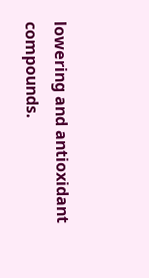lowering and antioxidant compounds.